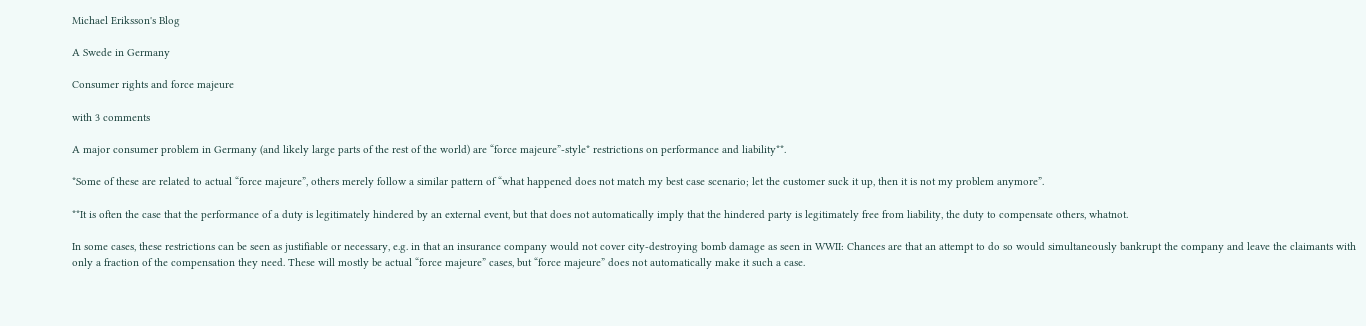Michael Eriksson's Blog

A Swede in Germany

Consumer rights and force majeure

with 3 comments

A major consumer problem in Germany (and likely large parts of the rest of the world) are “force majeure”-style* restrictions on performance and liability**.

*Some of these are related to actual “force majeure”, others merely follow a similar pattern of “what happened does not match my best case scenario; let the customer suck it up, then it is not my problem anymore”.

**It is often the case that the performance of a duty is legitimately hindered by an external event, but that does not automatically imply that the hindered party is legitimately free from liability, the duty to compensate others, whatnot.

In some cases, these restrictions can be seen as justifiable or necessary, e.g. in that an insurance company would not cover city-destroying bomb damage as seen in WWII: Chances are that an attempt to do so would simultaneously bankrupt the company and leave the claimants with only a fraction of the compensation they need. These will mostly be actual “force majeure” cases, but “force majeure” does not automatically make it such a case.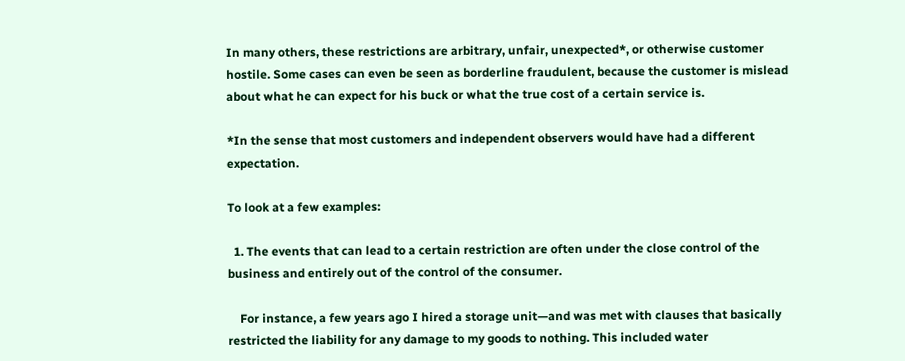In many others, these restrictions are arbitrary, unfair, unexpected*, or otherwise customer hostile. Some cases can even be seen as borderline fraudulent, because the customer is mislead about what he can expect for his buck or what the true cost of a certain service is.

*In the sense that most customers and independent observers would have had a different expectation.

To look at a few examples:

  1. The events that can lead to a certain restriction are often under the close control of the business and entirely out of the control of the consumer.

    For instance, a few years ago I hired a storage unit—and was met with clauses that basically restricted the liability for any damage to my goods to nothing. This included water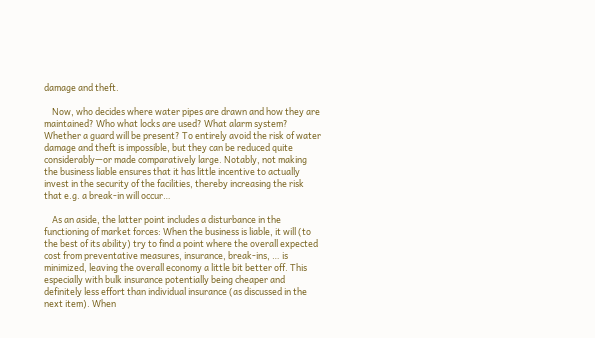damage and theft.

    Now, who decides where water pipes are drawn and how they are maintained? Who what locks are used? What alarm system? Whether a guard will be present? To entirely avoid the risk of water damage and theft is impossible, but they can be reduced quite considerably—or made comparatively large. Notably, not making the business liable ensures that it has little incentive to actually invest in the security of the facilities, thereby increasing the risk that e.g. a break-in will occur…

    As an aside, the latter point includes a disturbance in the functioning of market forces: When the business is liable, it will (to the best of its ability) try to find a point where the overall expected cost from preventative measures, insurance, break-ins, … is minimized, leaving the overall economy a little bit better off. This especially with bulk insurance potentially being cheaper and definitely less effort than individual insurance (as discussed in the next item). When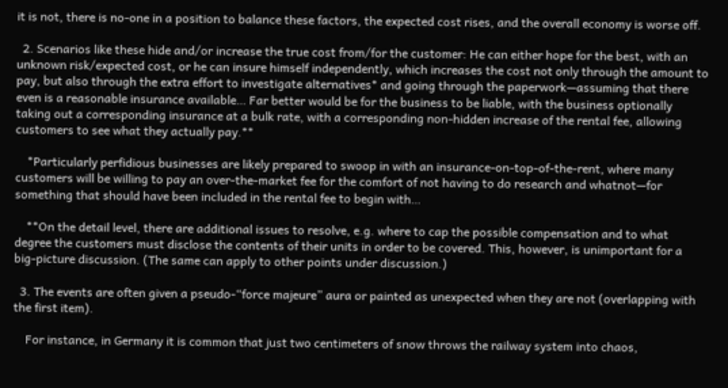it is not, there is no-one in a position to balance these factors, the expected cost rises, and the overall economy is worse off.

  2. Scenarios like these hide and/or increase the true cost from/for the customer: He can either hope for the best, with an unknown risk/expected cost, or he can insure himself independently, which increases the cost not only through the amount to pay, but also through the extra effort to investigate alternatives* and going through the paperwork—assuming that there even is a reasonable insurance available… Far better would be for the business to be liable, with the business optionally taking out a corresponding insurance at a bulk rate, with a corresponding non-hidden increase of the rental fee, allowing customers to see what they actually pay.**

    *Particularly perfidious businesses are likely prepared to swoop in with an insurance-on-top-of-the-rent, where many customers will be willing to pay an over-the-market fee for the comfort of not having to do research and whatnot—for something that should have been included in the rental fee to begin with…

    **On the detail level, there are additional issues to resolve, e.g. where to cap the possible compensation and to what degree the customers must disclose the contents of their units in order to be covered. This, however, is unimportant for a big-picture discussion. (The same can apply to other points under discussion.)

  3. The events are often given a pseudo-“force majeure” aura or painted as unexpected when they are not (overlapping with the first item).

    For instance, in Germany it is common that just two centimeters of snow throws the railway system into chaos,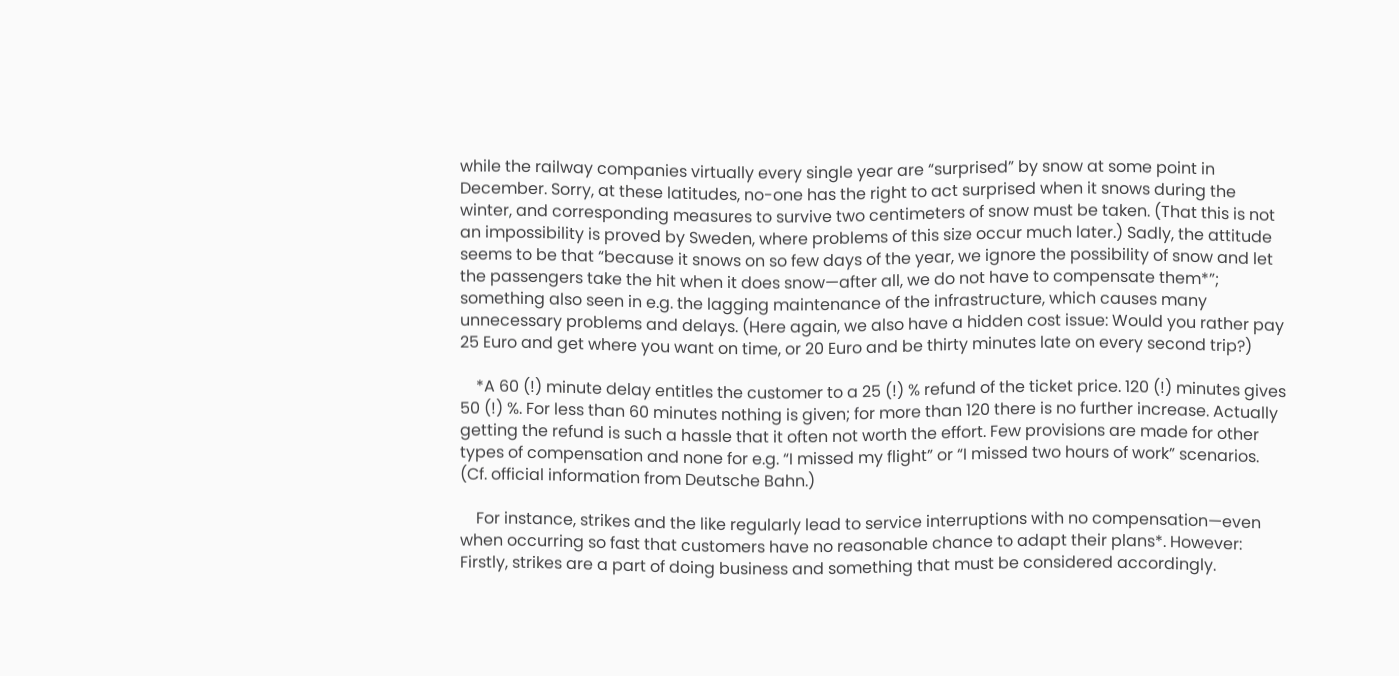while the railway companies virtually every single year are “surprised” by snow at some point in December. Sorry, at these latitudes, no-one has the right to act surprised when it snows during the winter, and corresponding measures to survive two centimeters of snow must be taken. (That this is not an impossibility is proved by Sweden, where problems of this size occur much later.) Sadly, the attitude seems to be that “because it snows on so few days of the year, we ignore the possibility of snow and let the passengers take the hit when it does snow—after all, we do not have to compensate them*”; something also seen in e.g. the lagging maintenance of the infrastructure, which causes many unnecessary problems and delays. (Here again, we also have a hidden cost issue: Would you rather pay 25 Euro and get where you want on time, or 20 Euro and be thirty minutes late on every second trip?)

    *A 60 (!) minute delay entitles the customer to a 25 (!) % refund of the ticket price. 120 (!) minutes gives 50 (!) %. For less than 60 minutes nothing is given; for more than 120 there is no further increase. Actually getting the refund is such a hassle that it often not worth the effort. Few provisions are made for other types of compensation and none for e.g. “I missed my flight” or “I missed two hours of work” scenarios. (Cf. official information from Deutsche Bahn.)

    For instance, strikes and the like regularly lead to service interruptions with no compensation—even when occurring so fast that customers have no reasonable chance to adapt their plans*. However: Firstly, strikes are a part of doing business and something that must be considered accordingly.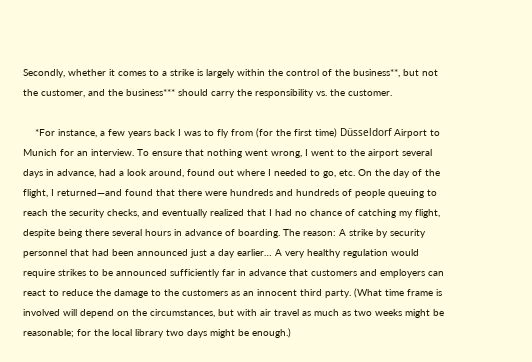Secondly, whether it comes to a strike is largely within the control of the business**, but not the customer, and the business*** should carry the responsibility vs. the customer.

    *For instance, a few years back I was to fly from (for the first time) Düsseldorf Airport to Munich for an interview. To ensure that nothing went wrong, I went to the airport several days in advance, had a look around, found out where I needed to go, etc. On the day of the flight, I returned—and found that there were hundreds and hundreds of people queuing to reach the security checks, and eventually realized that I had no chance of catching my flight, despite being there several hours in advance of boarding. The reason: A strike by security personnel that had been announced just a day earlier… A very healthy regulation would require strikes to be announced sufficiently far in advance that customers and employers can react to reduce the damage to the customers as an innocent third party. (What time frame is involved will depend on the circumstances, but with air travel as much as two weeks might be reasonable; for the local library two days might be enough.)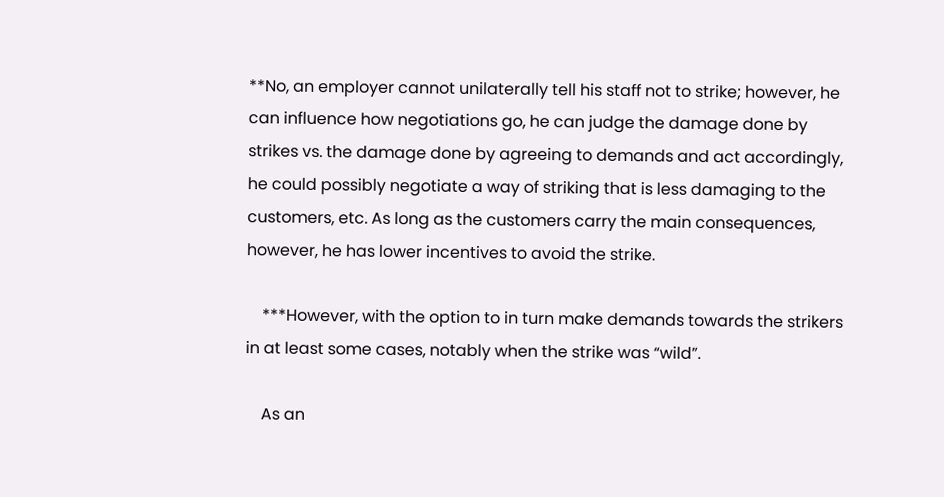**No, an employer cannot unilaterally tell his staff not to strike; however, he can influence how negotiations go, he can judge the damage done by strikes vs. the damage done by agreeing to demands and act accordingly, he could possibly negotiate a way of striking that is less damaging to the customers, etc. As long as the customers carry the main consequences, however, he has lower incentives to avoid the strike.

    ***However, with the option to in turn make demands towards the strikers in at least some cases, notably when the strike was “wild”.

    As an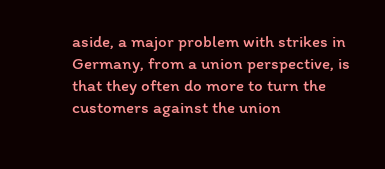aside, a major problem with strikes in Germany, from a union perspective, is that they often do more to turn the customers against the union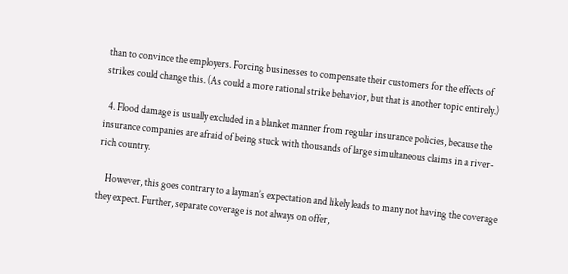than to convince the employers. Forcing businesses to compensate their customers for the effects of strikes could change this. (As could a more rational strike behavior, but that is another topic entirely.)

  4. Flood damage is usually excluded in a blanket manner from regular insurance policies, because the insurance companies are afraid of being stuck with thousands of large simultaneous claims in a river-rich country.

    However, this goes contrary to a layman’s expectation and likely leads to many not having the coverage they expect. Further, separate coverage is not always on offer,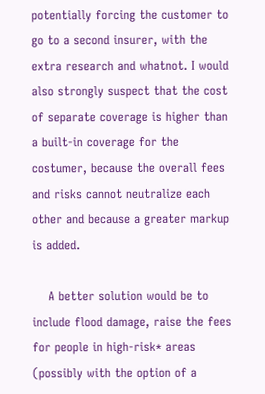potentially forcing the customer to go to a second insurer, with the extra research and whatnot. I would also strongly suspect that the cost of separate coverage is higher than a built-in coverage for the costumer, because the overall fees and risks cannot neutralize each other and because a greater markup is added.

    A better solution would be to include flood damage, raise the fees for people in high-risk* areas (possibly with the option of a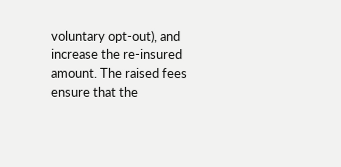voluntary opt-out), and increase the re-insured amount. The raised fees ensure that the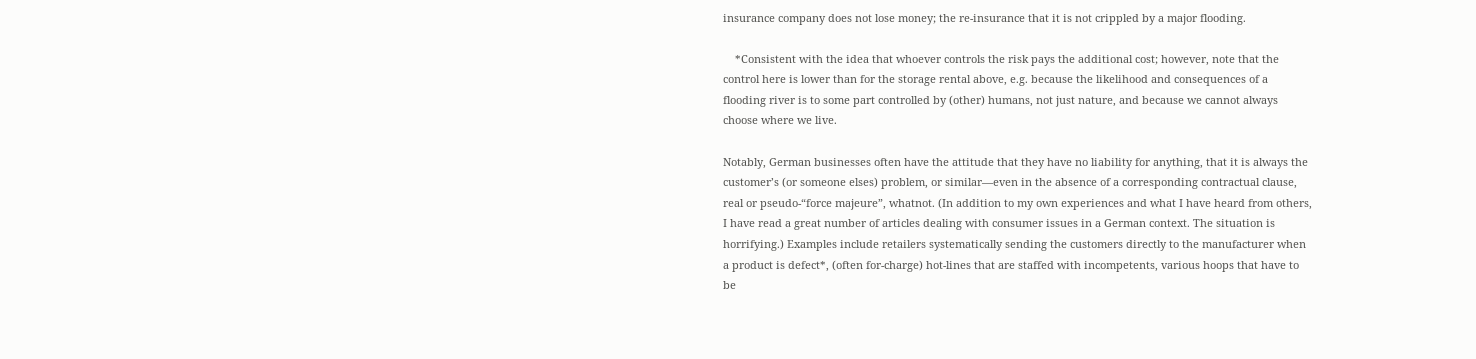insurance company does not lose money; the re-insurance that it is not crippled by a major flooding.

    *Consistent with the idea that whoever controls the risk pays the additional cost; however, note that the control here is lower than for the storage rental above, e.g. because the likelihood and consequences of a flooding river is to some part controlled by (other) humans, not just nature, and because we cannot always choose where we live.

Notably, German businesses often have the attitude that they have no liability for anything, that it is always the customer’s (or someone elses) problem, or similar—even in the absence of a corresponding contractual clause, real or pseudo-“force majeure”, whatnot. (In addition to my own experiences and what I have heard from others, I have read a great number of articles dealing with consumer issues in a German context. The situation is horrifying.) Examples include retailers systematically sending the customers directly to the manufacturer when a product is defect*, (often for-charge) hot-lines that are staffed with incompetents, various hoops that have to be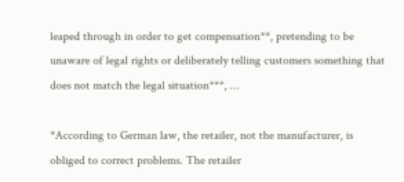leaped through in order to get compensation**, pretending to be unaware of legal rights or deliberately telling customers something that does not match the legal situation***, …

*According to German law, the retailer, not the manufacturer, is obliged to correct problems. The retailer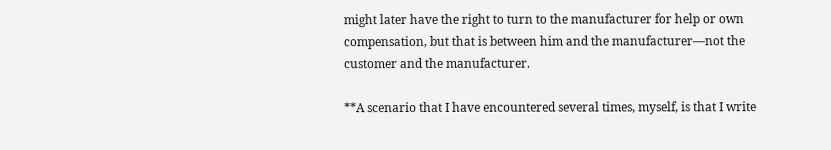might later have the right to turn to the manufacturer for help or own compensation, but that is between him and the manufacturer—not the customer and the manufacturer.

**A scenario that I have encountered several times, myself, is that I write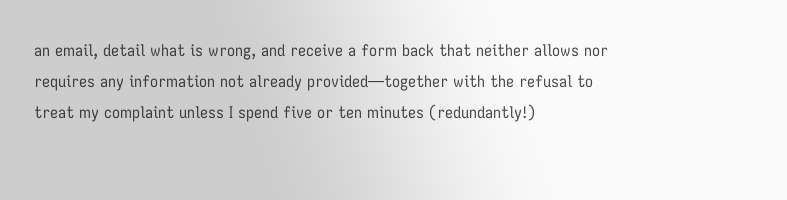an email, detail what is wrong, and receive a form back that neither allows nor requires any information not already provided—together with the refusal to treat my complaint unless I spend five or ten minutes (redundantly!)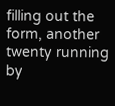filling out the form, another twenty running by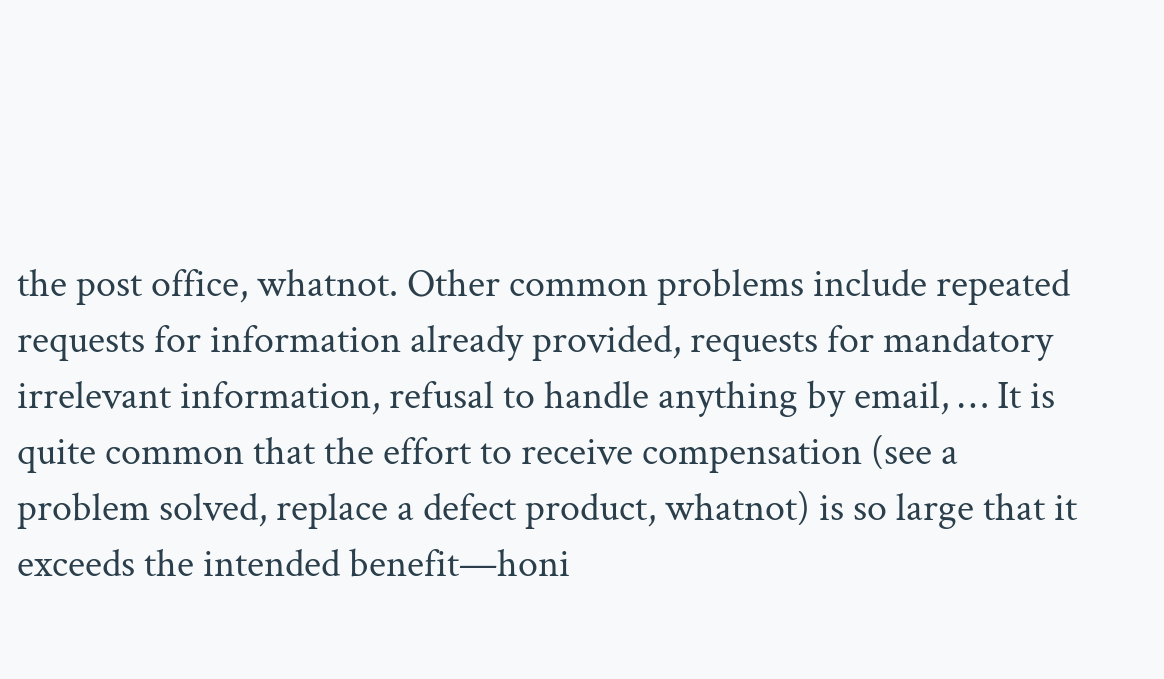the post office, whatnot. Other common problems include repeated requests for information already provided, requests for mandatory irrelevant information, refusal to handle anything by email, … It is quite common that the effort to receive compensation (see a problem solved, replace a defect product, whatnot) is so large that it exceeds the intended benefit—honi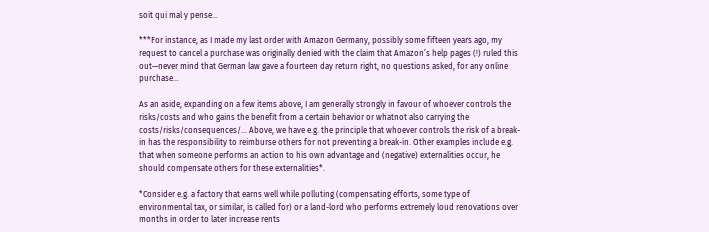soit qui mal y pense…

***For instance, as I made my last order with Amazon Germany, possibly some fifteen years ago, my request to cancel a purchase was originally denied with the claim that Amazon’s help pages (!) ruled this out—never mind that German law gave a fourteen day return right, no questions asked, for any online purchase…

As an aside, expanding on a few items above, I am generally strongly in favour of whoever controls the risks/costs and who gains the benefit from a certain behavior or whatnot also carrying the costs/risks/consequences/… Above, we have e.g. the principle that whoever controls the risk of a break-in has the responsibility to reimburse others for not preventing a break-in. Other examples include e.g. that when someone performs an action to his own advantage and (negative) externalities occur, he should compensate others for these externalities*.

*Consider e.g. a factory that earns well while polluting (compensating efforts, some type of environmental tax, or similar, is called for) or a land-lord who performs extremely loud renovations over months in order to later increase rents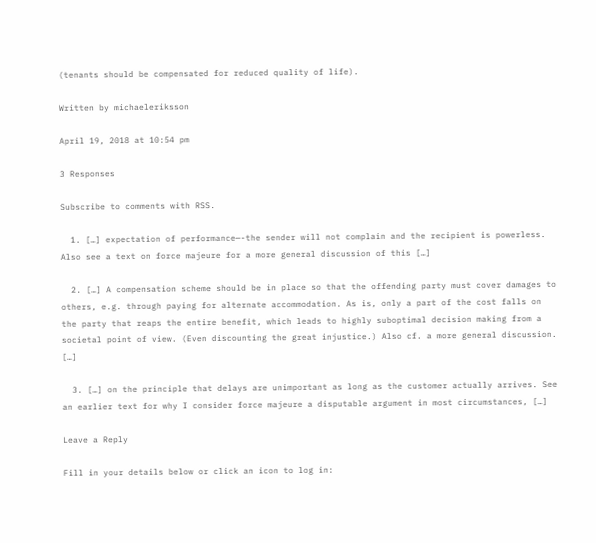(tenants should be compensated for reduced quality of life).

Written by michaeleriksson

April 19, 2018 at 10:54 pm

3 Responses

Subscribe to comments with RSS.

  1. […] expectation of performance—-the sender will not complain and the recipient is powerless. Also see a text on force majeure for a more general discussion of this […]

  2. […] A compensation scheme should be in place so that the offending party must cover damages to others, e.g. through paying for alternate accommodation. As is, only a part of the cost falls on the party that reaps the entire benefit, which leads to highly suboptimal decision making from a societal point of view. (Even discounting the great injustice.) Also cf. a more general discussion. […]

  3. […] on the principle that delays are unimportant as long as the customer actually arrives. See an earlier text for why I consider force majeure a disputable argument in most circumstances, […]

Leave a Reply

Fill in your details below or click an icon to log in: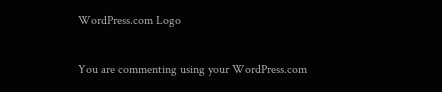WordPress.com Logo

You are commenting using your WordPress.com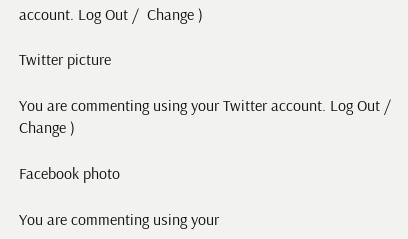account. Log Out /  Change )

Twitter picture

You are commenting using your Twitter account. Log Out /  Change )

Facebook photo

You are commenting using your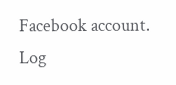Facebook account. Log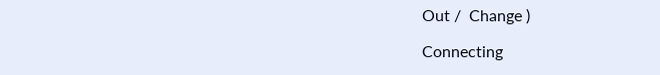Out /  Change )

Connecting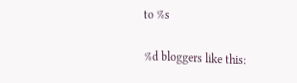to %s

%d bloggers like this: